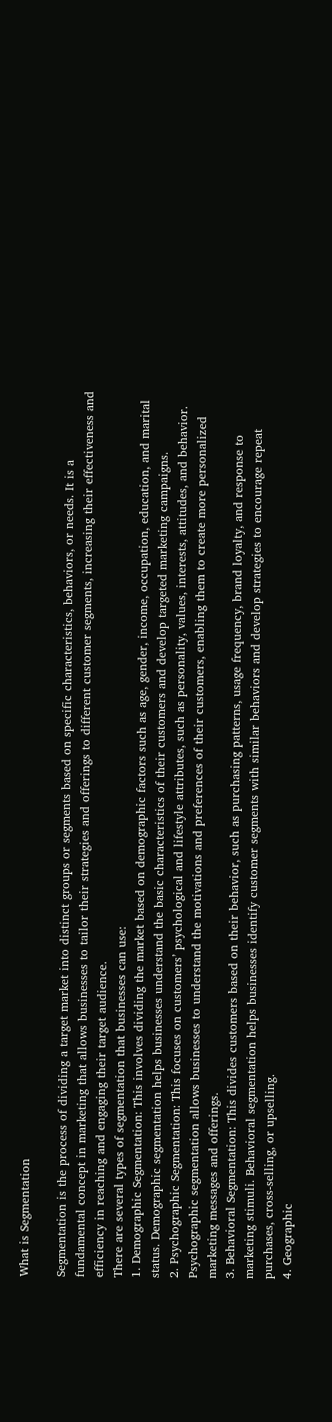What is Segmentation

Segmentation is the process of dividing a target market into distinct groups or segments based on specific characteristics, behaviors, or needs. It is a fundamental concept in marketing that allows businesses to tailor their strategies and offerings to different customer segments, increasing their effectiveness and efficiency in reaching and engaging their target audience.
There are several types of segmentation that businesses can use:
1. Demographic Segmentation: This involves dividing the market based on demographic factors such as age, gender, income, occupation, education, and marital status. Demographic segmentation helps businesses understand the basic characteristics of their customers and develop targeted marketing campaigns.
2. Psychographic Segmentation: This focuses on customers’ psychological and lifestyle attributes, such as personality, values, interests, attitudes, and behavior. Psychographic segmentation allows businesses to understand the motivations and preferences of their customers, enabling them to create more personalized marketing messages and offerings.
3. Behavioral Segmentation: This divides customers based on their behavior, such as purchasing patterns, usage frequency, brand loyalty, and response to marketing stimuli. Behavioral segmentation helps businesses identify customer segments with similar behaviors and develop strategies to encourage repeat purchases, cross-selling, or upselling.
4. Geographic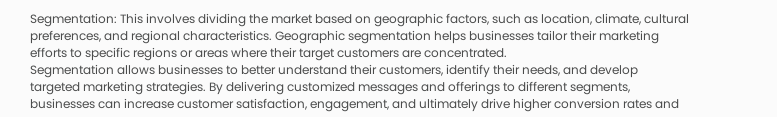Segmentation: This involves dividing the market based on geographic factors, such as location, climate, cultural preferences, and regional characteristics. Geographic segmentation helps businesses tailor their marketing efforts to specific regions or areas where their target customers are concentrated.
Segmentation allows businesses to better understand their customers, identify their needs, and develop targeted marketing strategies. By delivering customized messages and offerings to different segments, businesses can increase customer satisfaction, engagement, and ultimately drive higher conversion rates and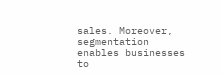sales. Moreover, segmentation enables businesses to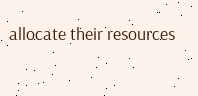allocate their resources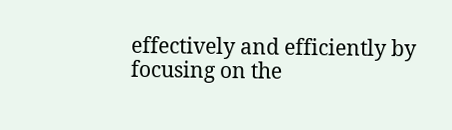effectively and efficiently by focusing on the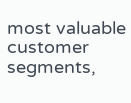most valuable customer segments,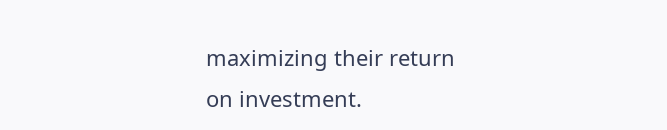maximizing their return on investment.